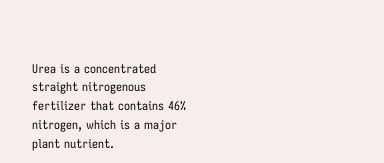Urea is a concentrated straight nitrogenous fertilizer that contains 46% nitrogen, which is a major plant nutrient.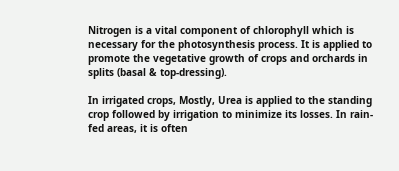Nitrogen is a vital component of chlorophyll which is necessary for the photosynthesis process. It is applied to promote the vegetative growth of crops and orchards in splits (basal & top-dressing).

In irrigated crops, Mostly, Urea is applied to the standing crop followed by irrigation to minimize its losses. In rain-fed areas, it is often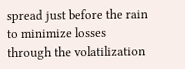spread just before the rain to minimize losses through the volatilization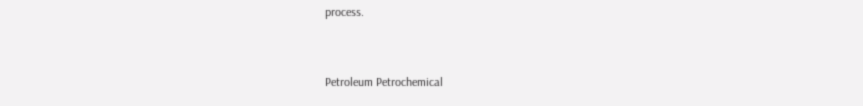process.


Petroleum Petrochemical